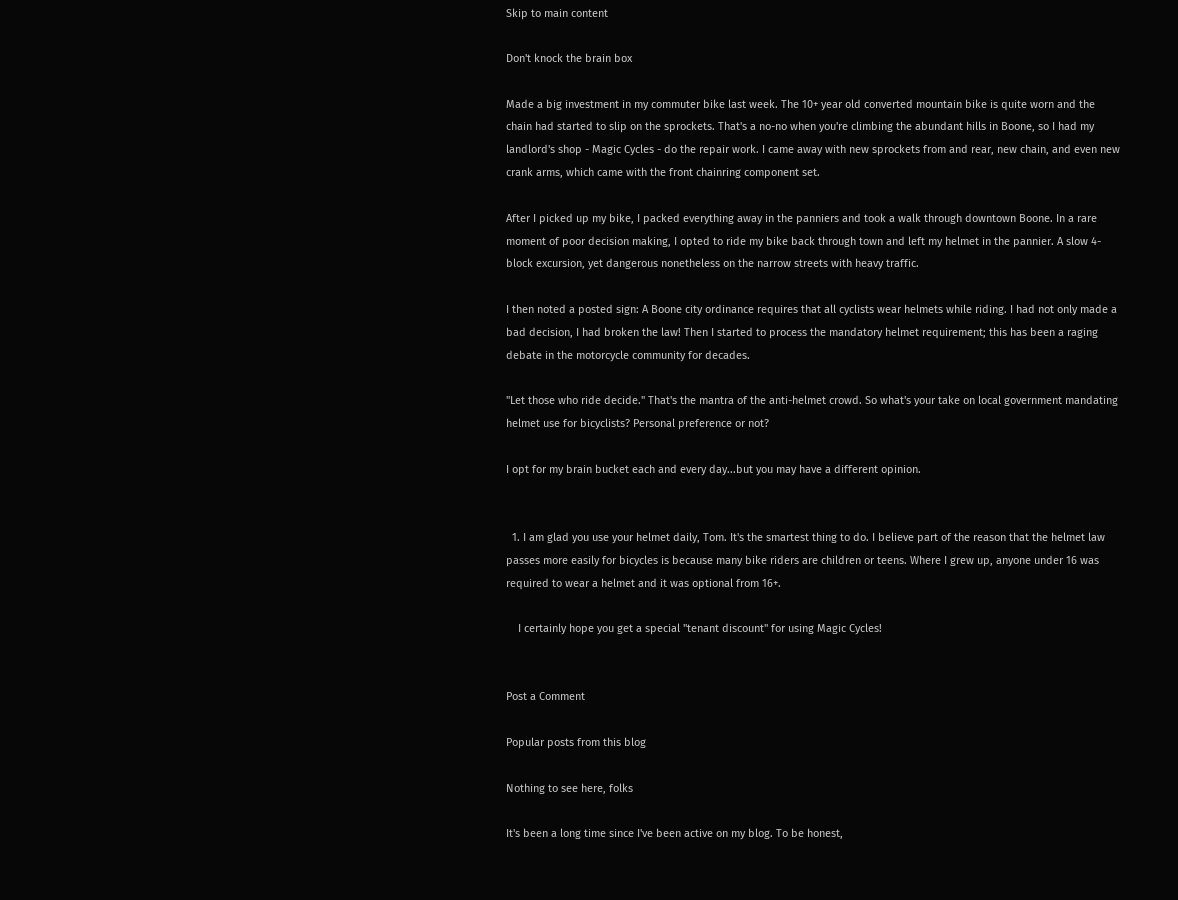Skip to main content

Don't knock the brain box

Made a big investment in my commuter bike last week. The 10+ year old converted mountain bike is quite worn and the chain had started to slip on the sprockets. That's a no-no when you're climbing the abundant hills in Boone, so I had my landlord's shop - Magic Cycles - do the repair work. I came away with new sprockets from and rear, new chain, and even new crank arms, which came with the front chainring component set.

After I picked up my bike, I packed everything away in the panniers and took a walk through downtown Boone. In a rare moment of poor decision making, I opted to ride my bike back through town and left my helmet in the pannier. A slow 4-block excursion, yet dangerous nonetheless on the narrow streets with heavy traffic.

I then noted a posted sign: A Boone city ordinance requires that all cyclists wear helmets while riding. I had not only made a bad decision, I had broken the law! Then I started to process the mandatory helmet requirement; this has been a raging debate in the motorcycle community for decades.

"Let those who ride decide." That's the mantra of the anti-helmet crowd. So what's your take on local government mandating helmet use for bicyclists? Personal preference or not?

I opt for my brain bucket each and every day...but you may have a different opinion.


  1. I am glad you use your helmet daily, Tom. It's the smartest thing to do. I believe part of the reason that the helmet law passes more easily for bicycles is because many bike riders are children or teens. Where I grew up, anyone under 16 was required to wear a helmet and it was optional from 16+.

    I certainly hope you get a special "tenant discount" for using Magic Cycles!


Post a Comment

Popular posts from this blog

Nothing to see here, folks

It's been a long time since I've been active on my blog. To be honest,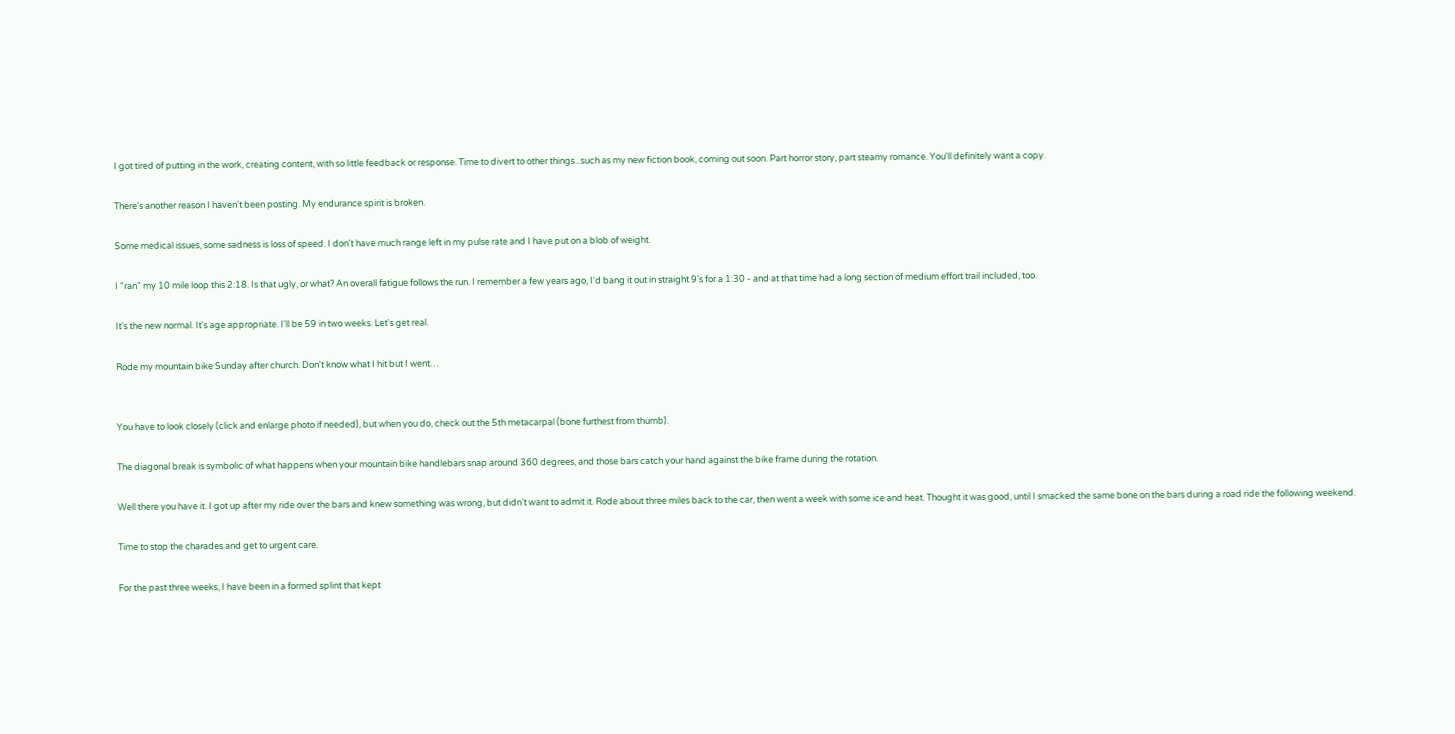I got tired of putting in the work, creating content, with so little feedback or response. Time to divert to other things...such as my new fiction book, coming out soon. Part horror story, part steamy romance. You'll definitely want a copy.

There's another reason I haven't been posting. My endurance spirit is broken.

Some medical issues, some sadness is loss of speed. I don't have much range left in my pulse rate and I have put on a blob of weight.

I "ran" my 10 mile loop this 2:18. Is that ugly, or what? An overall fatigue follows the run. I remember a few years ago, I'd bang it out in straight 9's for a 1:30 - and at that time had a long section of medium effort trail included, too.

It's the new normal. It's age appropriate. I'll be 59 in two weeks. Let's get real.

Rode my mountain bike Sunday after church. Don't know what I hit but I went…


You have to look closely (click and enlarge photo if needed), but when you do, check out the 5th metacarpal (bone furthest from thumb).

The diagonal break is symbolic of what happens when your mountain bike handlebars snap around 360 degrees, and those bars catch your hand against the bike frame during the rotation.

Well there you have it. I got up after my ride over the bars and knew something was wrong, but didn't want to admit it. Rode about three miles back to the car, then went a week with some ice and heat. Thought it was good, until I smacked the same bone on the bars during a road ride the following weekend.

Time to stop the charades and get to urgent care.

For the past three weeks, I have been in a formed splint that kept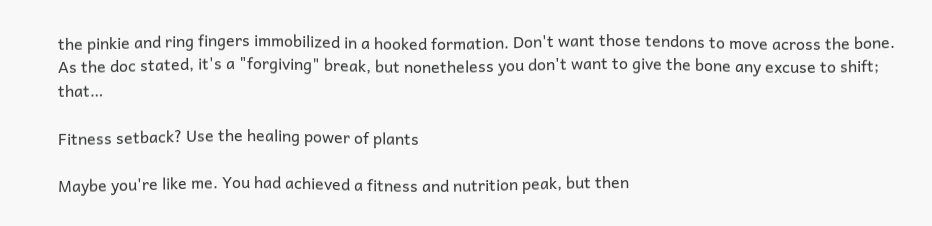the pinkie and ring fingers immobilized in a hooked formation. Don't want those tendons to move across the bone. As the doc stated, it's a "forgiving" break, but nonetheless you don't want to give the bone any excuse to shift; that…

Fitness setback? Use the healing power of plants

Maybe you're like me. You had achieved a fitness and nutrition peak, but then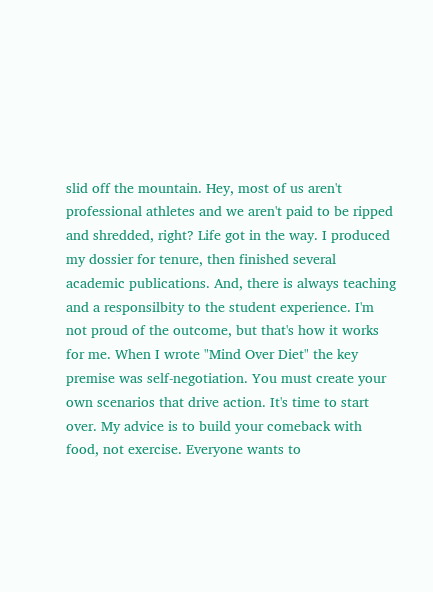slid off the mountain. Hey, most of us aren't professional athletes and we aren't paid to be ripped and shredded, right? Life got in the way. I produced my dossier for tenure, then finished several academic publications. And, there is always teaching and a responsilbity to the student experience. I'm not proud of the outcome, but that's how it works for me. When I wrote "Mind Over Diet" the key premise was self-negotiation. You must create your own scenarios that drive action. It's time to start over. My advice is to build your comeback with food, not exercise. Everyone wants to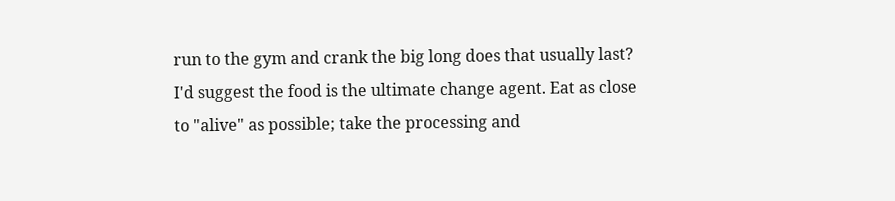run to the gym and crank the big long does that usually last? I'd suggest the food is the ultimate change agent. Eat as close to "alive" as possible; take the processing and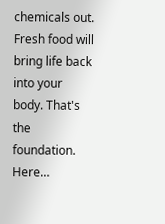chemicals out. Fresh food will bring life back into your body. That's the foundation. Here…